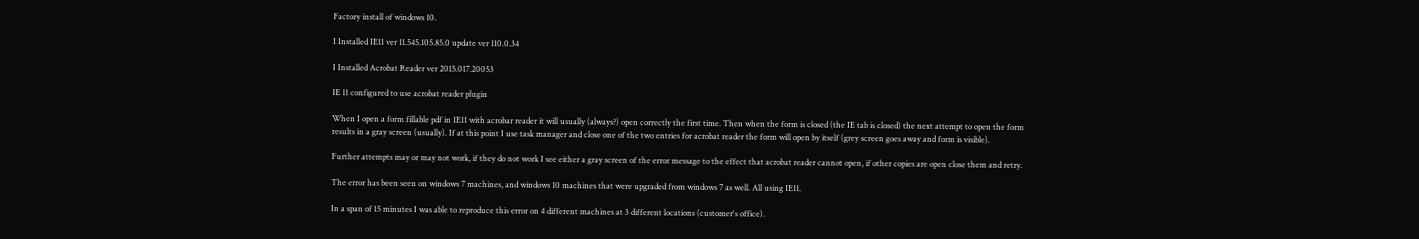Factory install of windows 10.

I Installed IE11 ver 11.545.105.85.0 update ver 110.0.34

I Installed Acrobat Reader ver 2015.017.20053

IE 11 configured to use acrobat reader plugin

When I open a form fillable pdf in 1E11 with acrobar reader it will usually (always?) open correctly the first time. Then when the form is closed (the IE tab is closed) the next attempt to open the form results in a gray screen (usually). If at this point I use task manager and close one of the two entries for acrobat reader the form will open by itself (grey screen goes away and form is visible).

Further attempts may or may not work, if they do not work I see either a gray screen of the error message to the effect that acrobat reader cannot open, if other copies are open close them and retry.

The error has been seen on windows 7 machines, and windows 10 machines that were upgraded from windows 7 as well. All using IE11.

In a span of 15 minutes I was able to reproduce this error on 4 different machines at 3 different locations (customer's office).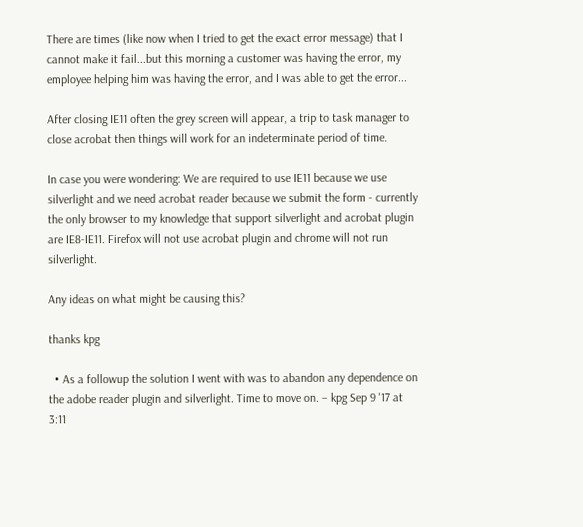There are times (like now when I tried to get the exact error message) that I cannot make it fail...but this morning a customer was having the error, my employee helping him was having the error, and I was able to get the error...

After closing IE11 often the grey screen will appear, a trip to task manager to close acrobat then things will work for an indeterminate period of time.

In case you were wondering: We are required to use IE11 because we use silverlight and we need acrobat reader because we submit the form - currently the only browser to my knowledge that support silverlight and acrobat plugin are IE8-IE11. Firefox will not use acrobat plugin and chrome will not run silverlight.

Any ideas on what might be causing this?

thanks kpg

  • As a followup the solution I went with was to abandon any dependence on the adobe reader plugin and silverlight. Time to move on. – kpg Sep 9 '17 at 3:11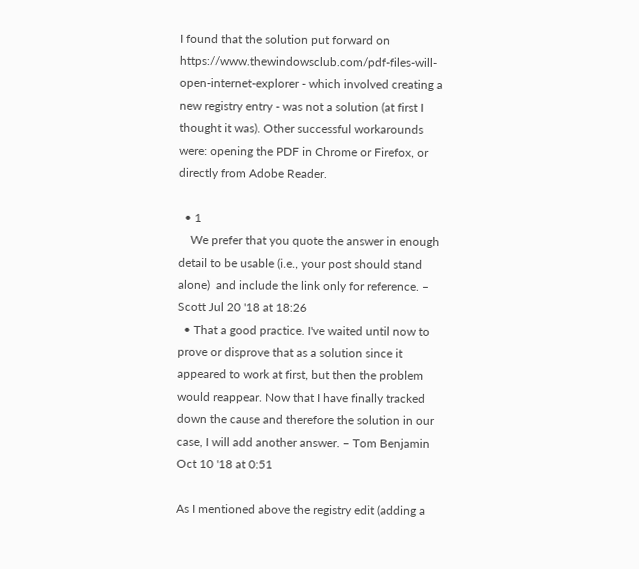I found that the solution put forward on https://www.thewindowsclub.com/pdf-files-will-open-internet-explorer - which involved creating a new registry entry - was not a solution (at first I thought it was). Other successful workarounds were: opening the PDF in Chrome or Firefox, or directly from Adobe Reader.

  • 1
    We prefer that you quote the answer in enough detail to be usable (i.e., your post should stand alone)  and include the link only for reference. – Scott Jul 20 '18 at 18:26
  • That a good practice. I've waited until now to prove or disprove that as a solution since it appeared to work at first, but then the problem would reappear. Now that I have finally tracked down the cause and therefore the solution in our case, I will add another answer. – Tom Benjamin Oct 10 '18 at 0:51

As I mentioned above the registry edit (adding a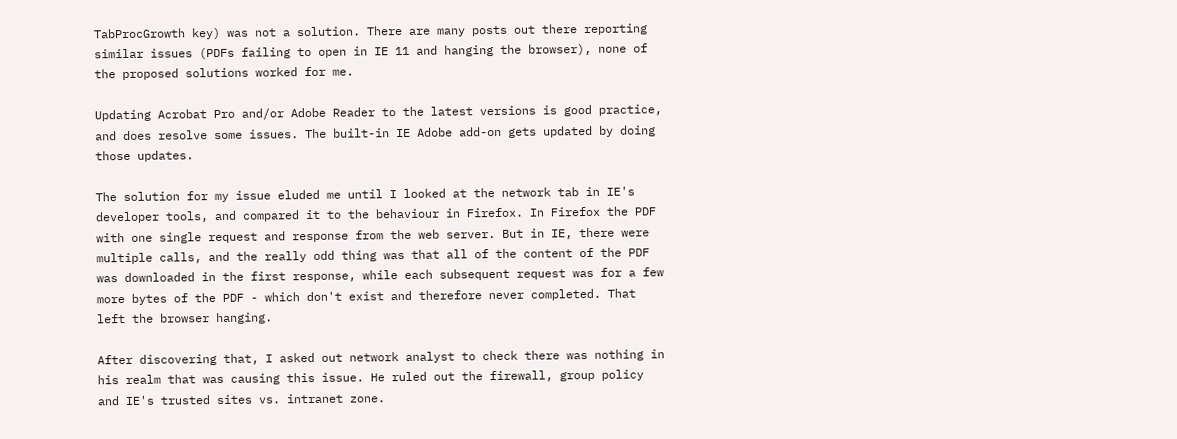TabProcGrowth key) was not a solution. There are many posts out there reporting similar issues (PDFs failing to open in IE 11 and hanging the browser), none of the proposed solutions worked for me.

Updating Acrobat Pro and/or Adobe Reader to the latest versions is good practice, and does resolve some issues. The built-in IE Adobe add-on gets updated by doing those updates.

The solution for my issue eluded me until I looked at the network tab in IE's developer tools, and compared it to the behaviour in Firefox. In Firefox the PDF with one single request and response from the web server. But in IE, there were multiple calls, and the really odd thing was that all of the content of the PDF was downloaded in the first response, while each subsequent request was for a few more bytes of the PDF - which don't exist and therefore never completed. That left the browser hanging.

After discovering that, I asked out network analyst to check there was nothing in his realm that was causing this issue. He ruled out the firewall, group policy and IE's trusted sites vs. intranet zone.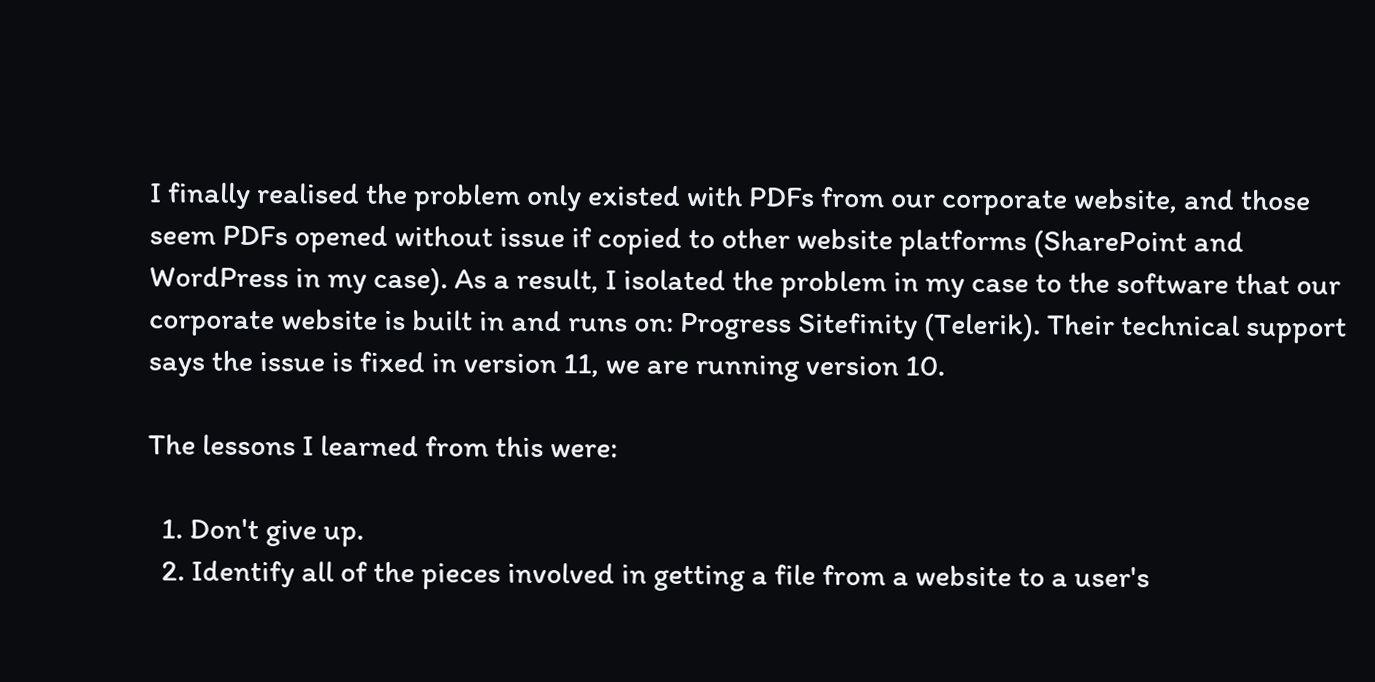I finally realised the problem only existed with PDFs from our corporate website, and those seem PDFs opened without issue if copied to other website platforms (SharePoint and WordPress in my case). As a result, I isolated the problem in my case to the software that our corporate website is built in and runs on: Progress Sitefinity (Telerik). Their technical support says the issue is fixed in version 11, we are running version 10.

The lessons I learned from this were:

  1. Don't give up.
  2. Identify all of the pieces involved in getting a file from a website to a user's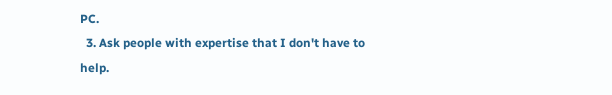PC.
  3. Ask people with expertise that I don't have to help.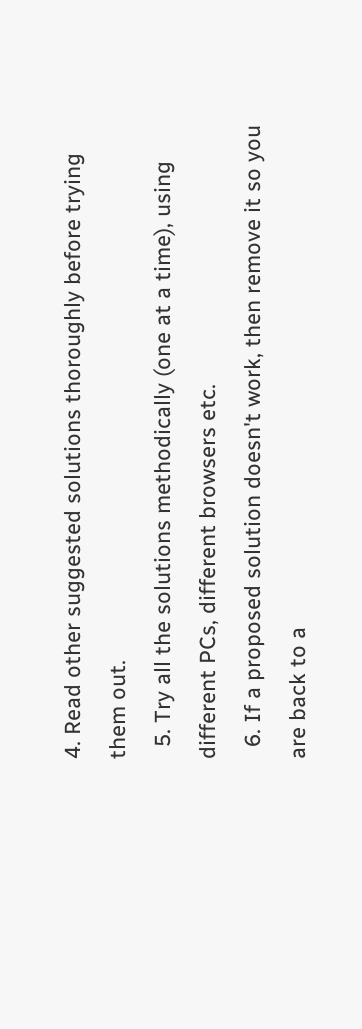4. Read other suggested solutions thoroughly before trying them out.
  5. Try all the solutions methodically (one at a time), using different PCs, different browsers etc.
  6. If a proposed solution doesn't work, then remove it so you are back to a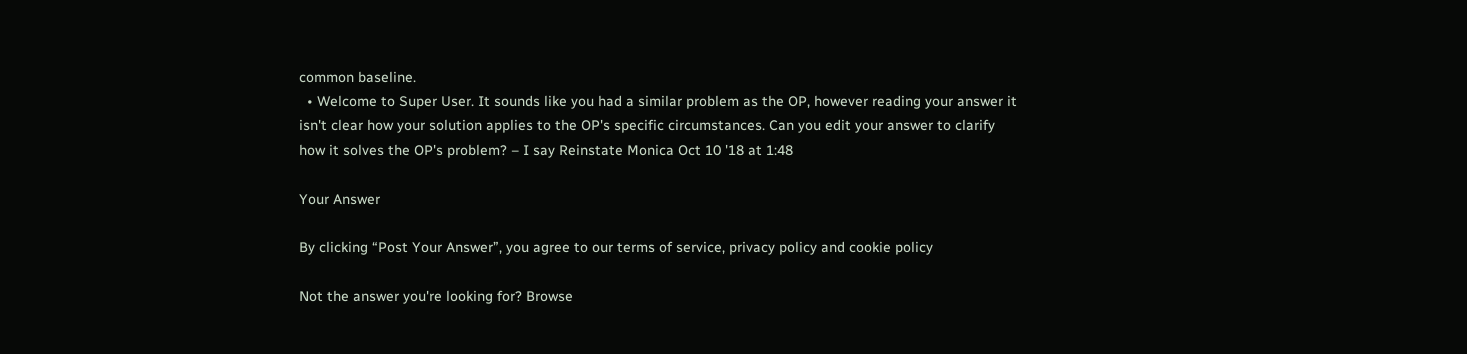common baseline.
  • Welcome to Super User. It sounds like you had a similar problem as the OP, however reading your answer it isn't clear how your solution applies to the OP's specific circumstances. Can you edit your answer to clarify how it solves the OP's problem? – I say Reinstate Monica Oct 10 '18 at 1:48

Your Answer

By clicking “Post Your Answer”, you agree to our terms of service, privacy policy and cookie policy

Not the answer you're looking for? Browse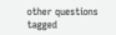other questions tagged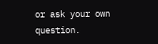or ask your own question.